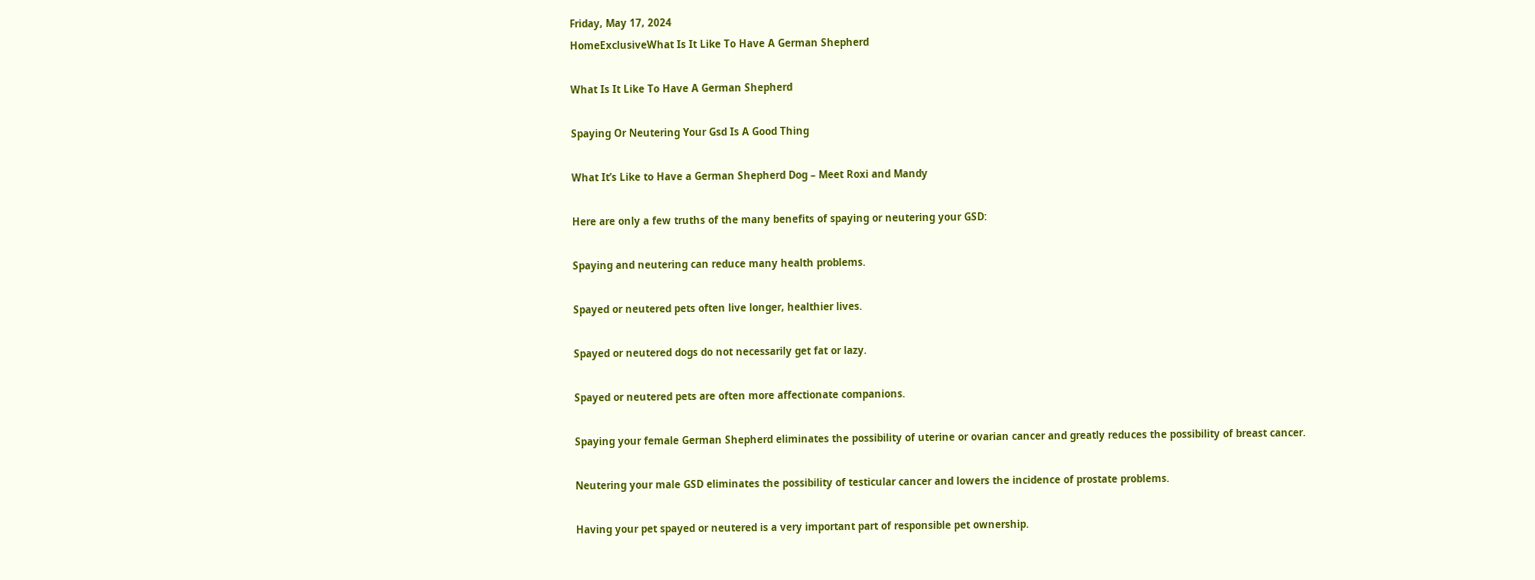Friday, May 17, 2024
HomeExclusiveWhat Is It Like To Have A German Shepherd

What Is It Like To Have A German Shepherd

Spaying Or Neutering Your Gsd Is A Good Thing

What It’s Like to Have a German Shepherd Dog – Meet Roxi and Mandy

Here are only a few truths of the many benefits of spaying or neutering your GSD:

Spaying and neutering can reduce many health problems.

Spayed or neutered pets often live longer, healthier lives.

Spayed or neutered dogs do not necessarily get fat or lazy.

Spayed or neutered pets are often more affectionate companions.

Spaying your female German Shepherd eliminates the possibility of uterine or ovarian cancer and greatly reduces the possibility of breast cancer.

Neutering your male GSD eliminates the possibility of testicular cancer and lowers the incidence of prostate problems.

Having your pet spayed or neutered is a very important part of responsible pet ownership.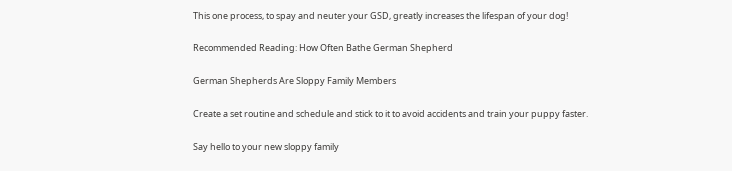This one process, to spay and neuter your GSD, greatly increases the lifespan of your dog!

Recommended Reading: How Often Bathe German Shepherd

German Shepherds Are Sloppy Family Members

Create a set routine and schedule and stick to it to avoid accidents and train your puppy faster.

Say hello to your new sloppy family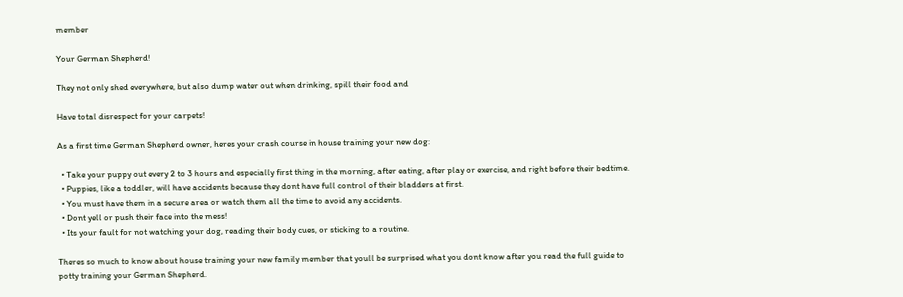member

Your German Shepherd!

They not only shed everywhere, but also dump water out when drinking, spill their food and

Have total disrespect for your carpets!

As a first time German Shepherd owner, heres your crash course in house training your new dog:

  • Take your puppy out every 2 to 3 hours and especially first thing in the morning, after eating, after play or exercise, and right before their bedtime.
  • Puppies, like a toddler, will have accidents because they dont have full control of their bladders at first.
  • You must have them in a secure area or watch them all the time to avoid any accidents.
  • Dont yell or push their face into the mess!
  • Its your fault for not watching your dog, reading their body cues, or sticking to a routine.

Theres so much to know about house training your new family member that youll be surprised what you dont know after you read the full guide to potty training your German Shepherd.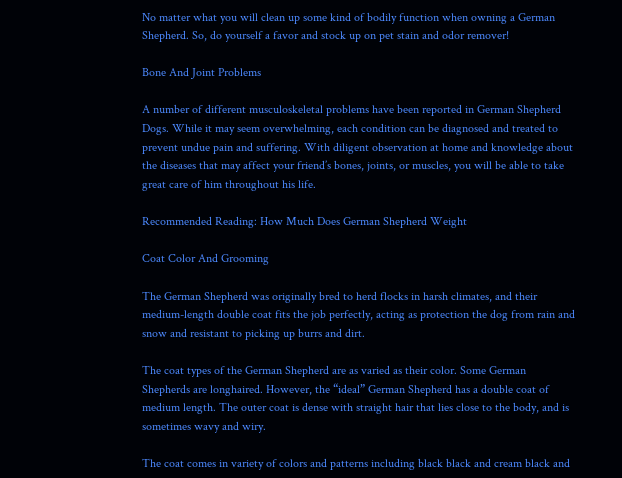No matter what you will clean up some kind of bodily function when owning a German Shepherd. So, do yourself a favor and stock up on pet stain and odor remover!

Bone And Joint Problems

A number of different musculoskeletal problems have been reported in German Shepherd Dogs. While it may seem overwhelming, each condition can be diagnosed and treated to prevent undue pain and suffering. With diligent observation at home and knowledge about the diseases that may affect your friend’s bones, joints, or muscles, you will be able to take great care of him throughout his life.

Recommended Reading: How Much Does German Shepherd Weight

Coat Color And Grooming

The German Shepherd was originally bred to herd flocks in harsh climates, and their medium-length double coat fits the job perfectly, acting as protection the dog from rain and snow and resistant to picking up burrs and dirt.

The coat types of the German Shepherd are as varied as their color. Some German Shepherds are longhaired. However, the “ideal” German Shepherd has a double coat of medium length. The outer coat is dense with straight hair that lies close to the body, and is sometimes wavy and wiry.

The coat comes in variety of colors and patterns including black black and cream black and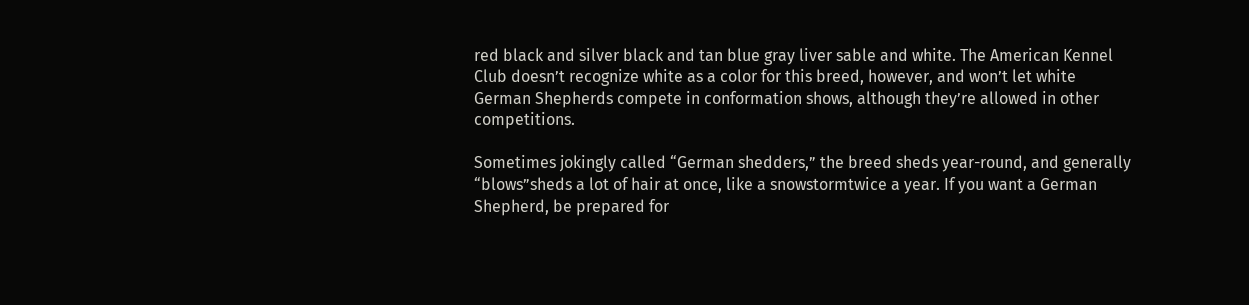red black and silver black and tan blue gray liver sable and white. The American Kennel Club doesn’t recognize white as a color for this breed, however, and won’t let white German Shepherds compete in conformation shows, although they’re allowed in other competitions.

Sometimes jokingly called “German shedders,” the breed sheds year-round, and generally “blows”sheds a lot of hair at once, like a snowstormtwice a year. If you want a German Shepherd, be prepared for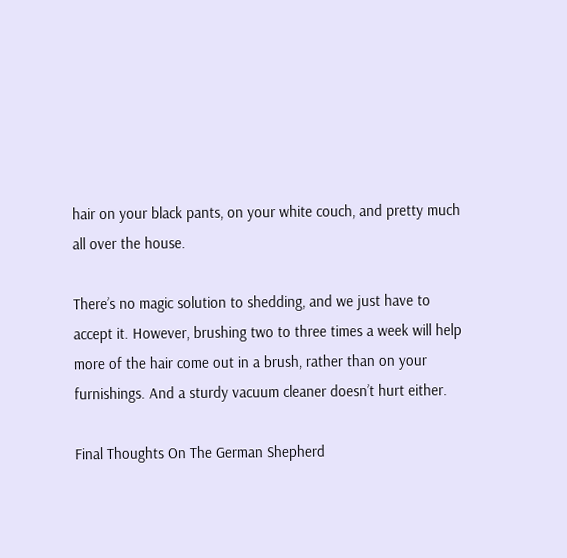hair on your black pants, on your white couch, and pretty much all over the house.

There’s no magic solution to shedding, and we just have to accept it. However, brushing two to three times a week will help more of the hair come out in a brush, rather than on your furnishings. And a sturdy vacuum cleaner doesn’t hurt either.

Final Thoughts On The German Shepherd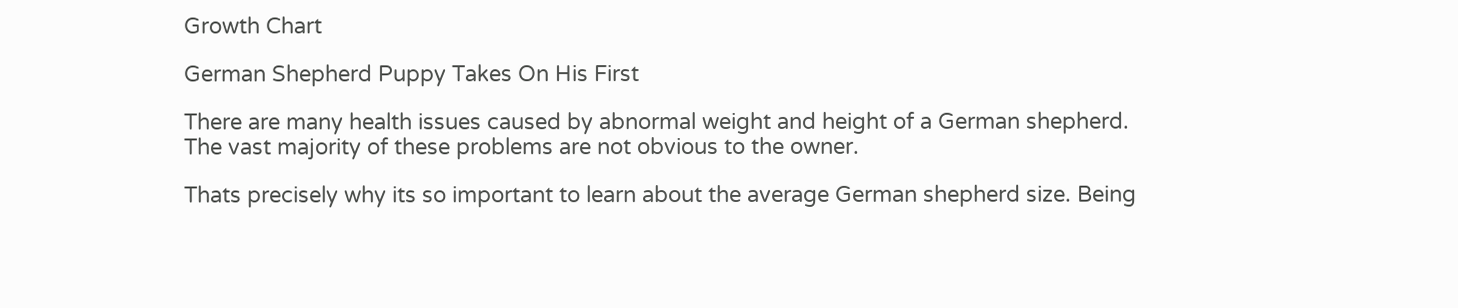Growth Chart

German Shepherd Puppy Takes On His First

There are many health issues caused by abnormal weight and height of a German shepherd. The vast majority of these problems are not obvious to the owner.

Thats precisely why its so important to learn about the average German shepherd size. Being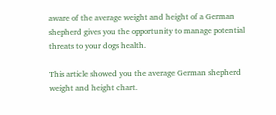aware of the average weight and height of a German shepherd gives you the opportunity to manage potential threats to your dogs health.

This article showed you the average German shepherd weight and height chart.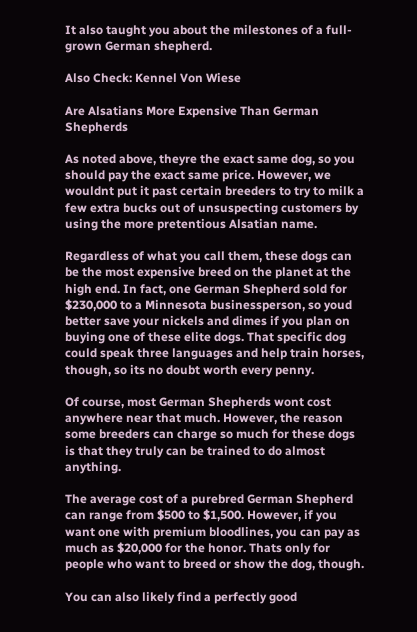It also taught you about the milestones of a full-grown German shepherd.

Also Check: Kennel Von Wiese

Are Alsatians More Expensive Than German Shepherds

As noted above, theyre the exact same dog, so you should pay the exact same price. However, we wouldnt put it past certain breeders to try to milk a few extra bucks out of unsuspecting customers by using the more pretentious Alsatian name.

Regardless of what you call them, these dogs can be the most expensive breed on the planet at the high end. In fact, one German Shepherd sold for $230,000 to a Minnesota businessperson, so youd better save your nickels and dimes if you plan on buying one of these elite dogs. That specific dog could speak three languages and help train horses, though, so its no doubt worth every penny.

Of course, most German Shepherds wont cost anywhere near that much. However, the reason some breeders can charge so much for these dogs is that they truly can be trained to do almost anything.

The average cost of a purebred German Shepherd can range from $500 to $1,500. However, if you want one with premium bloodlines, you can pay as much as $20,000 for the honor. Thats only for people who want to breed or show the dog, though.

You can also likely find a perfectly good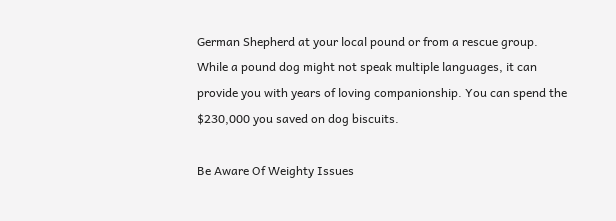German Shepherd at your local pound or from a rescue group. While a pound dog might not speak multiple languages, it can provide you with years of loving companionship. You can spend the $230,000 you saved on dog biscuits.

Be Aware Of Weighty Issues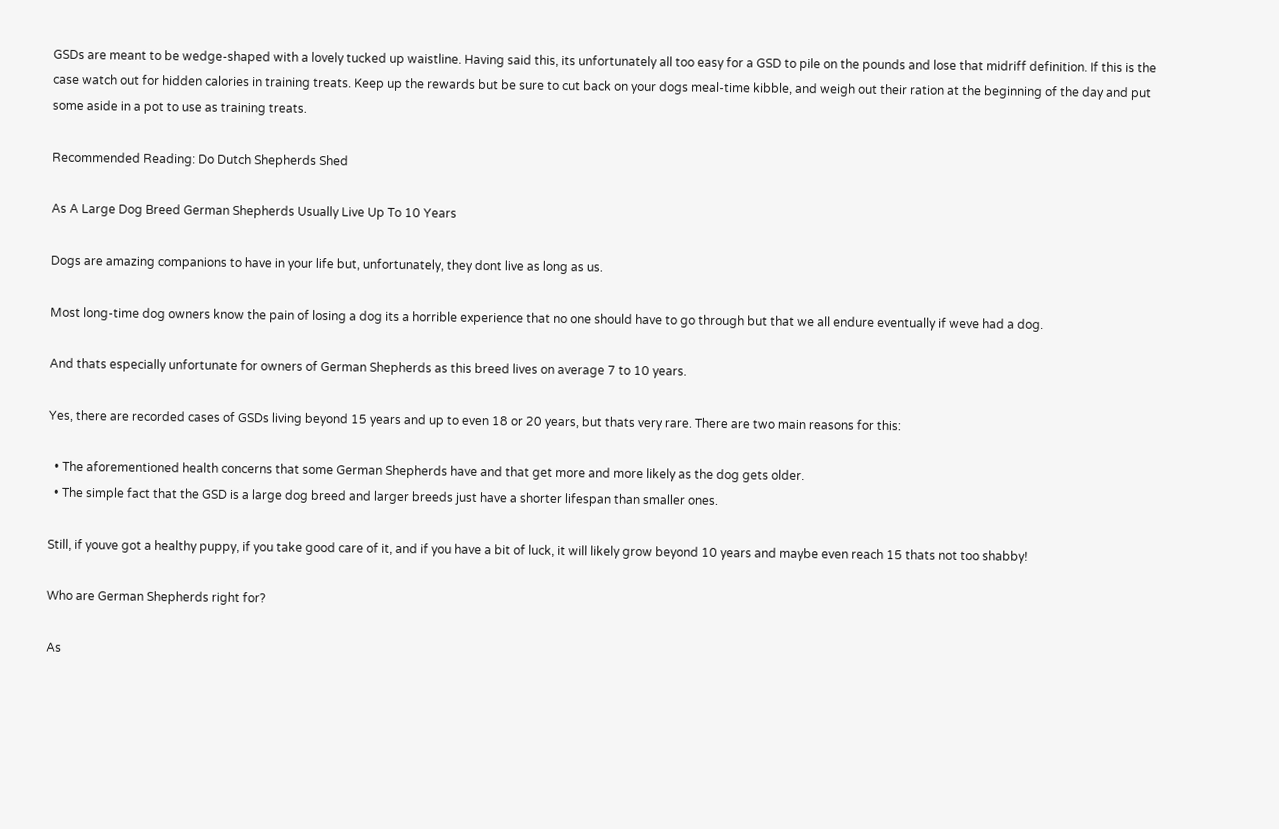GSDs are meant to be wedge-shaped with a lovely tucked up waistline. Having said this, its unfortunately all too easy for a GSD to pile on the pounds and lose that midriff definition. If this is the case watch out for hidden calories in training treats. Keep up the rewards but be sure to cut back on your dogs meal-time kibble, and weigh out their ration at the beginning of the day and put some aside in a pot to use as training treats.

Recommended Reading: Do Dutch Shepherds Shed

As A Large Dog Breed German Shepherds Usually Live Up To 10 Years

Dogs are amazing companions to have in your life but, unfortunately, they dont live as long as us.

Most long-time dog owners know the pain of losing a dog its a horrible experience that no one should have to go through but that we all endure eventually if weve had a dog.

And thats especially unfortunate for owners of German Shepherds as this breed lives on average 7 to 10 years.

Yes, there are recorded cases of GSDs living beyond 15 years and up to even 18 or 20 years, but thats very rare. There are two main reasons for this:

  • The aforementioned health concerns that some German Shepherds have and that get more and more likely as the dog gets older.
  • The simple fact that the GSD is a large dog breed and larger breeds just have a shorter lifespan than smaller ones.

Still, if youve got a healthy puppy, if you take good care of it, and if you have a bit of luck, it will likely grow beyond 10 years and maybe even reach 15 thats not too shabby!

Who are German Shepherds right for?

As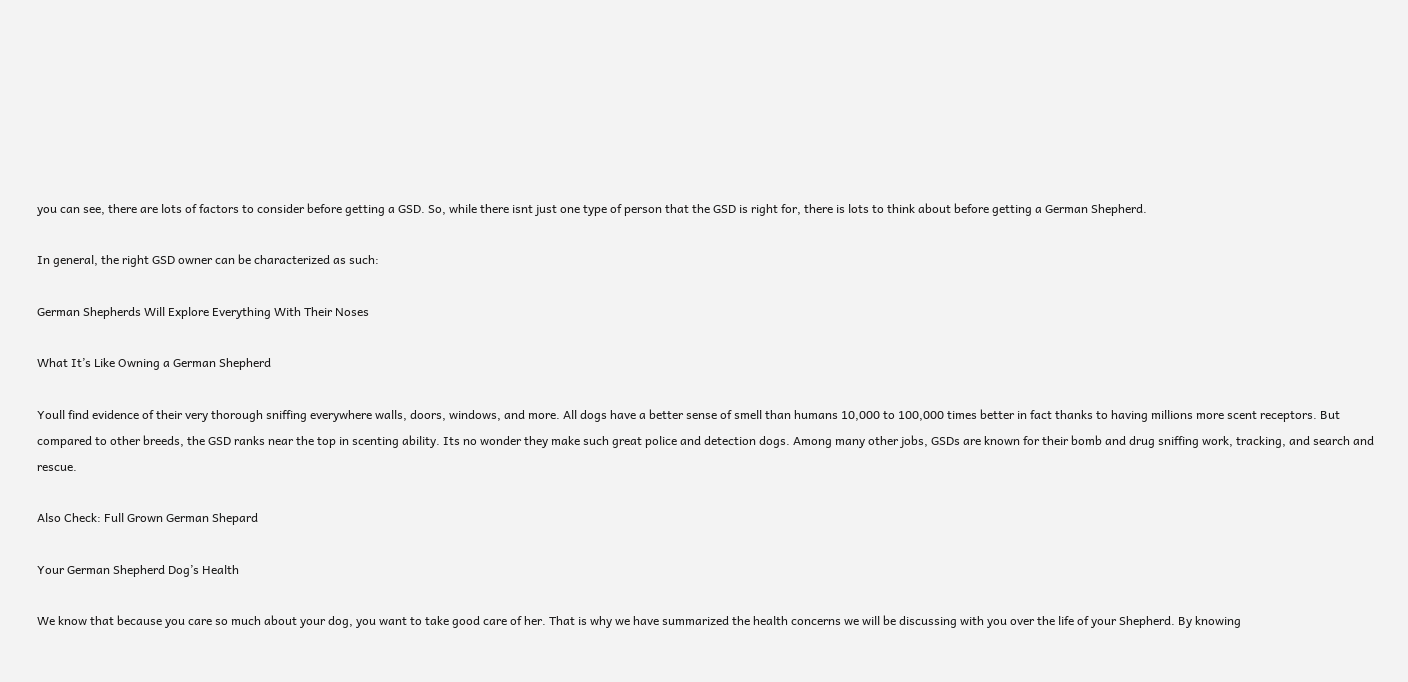you can see, there are lots of factors to consider before getting a GSD. So, while there isnt just one type of person that the GSD is right for, there is lots to think about before getting a German Shepherd.

In general, the right GSD owner can be characterized as such:

German Shepherds Will Explore Everything With Their Noses

What It’s Like Owning a German Shepherd

Youll find evidence of their very thorough sniffing everywhere walls, doors, windows, and more. All dogs have a better sense of smell than humans 10,000 to 100,000 times better in fact thanks to having millions more scent receptors. But compared to other breeds, the GSD ranks near the top in scenting ability. Its no wonder they make such great police and detection dogs. Among many other jobs, GSDs are known for their bomb and drug sniffing work, tracking, and search and rescue.

Also Check: Full Grown German Shepard

Your German Shepherd Dog’s Health

We know that because you care so much about your dog, you want to take good care of her. That is why we have summarized the health concerns we will be discussing with you over the life of your Shepherd. By knowing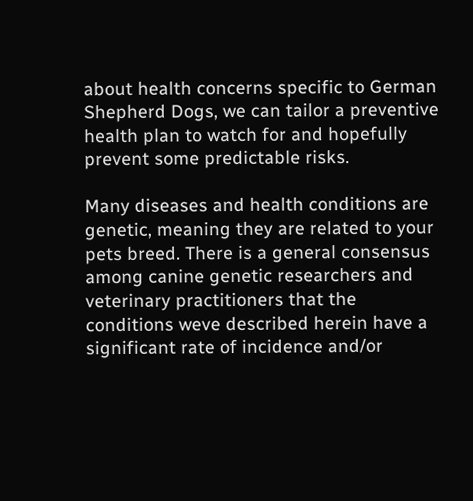about health concerns specific to German Shepherd Dogs, we can tailor a preventive health plan to watch for and hopefully prevent some predictable risks.

Many diseases and health conditions are genetic, meaning they are related to your pets breed. There is a general consensus among canine genetic researchers and veterinary practitioners that the conditions weve described herein have a significant rate of incidence and/or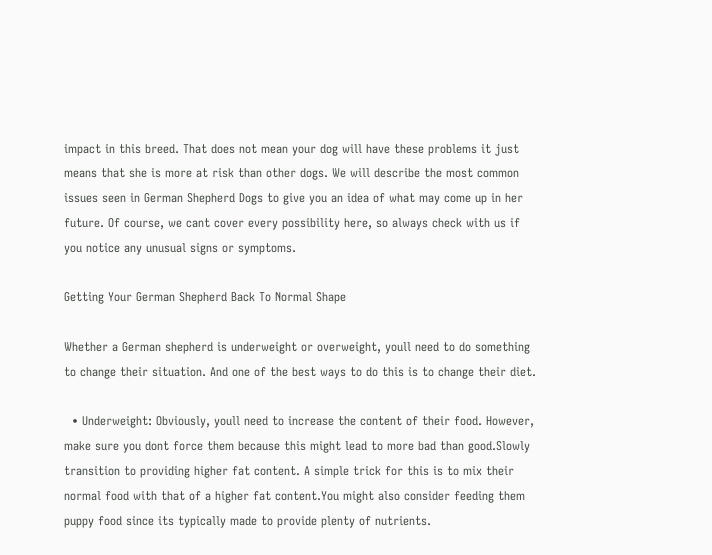impact in this breed. That does not mean your dog will have these problems it just means that she is more at risk than other dogs. We will describe the most common issues seen in German Shepherd Dogs to give you an idea of what may come up in her future. Of course, we cant cover every possibility here, so always check with us if you notice any unusual signs or symptoms.

Getting Your German Shepherd Back To Normal Shape

Whether a German shepherd is underweight or overweight, youll need to do something to change their situation. And one of the best ways to do this is to change their diet.

  • Underweight: Obviously, youll need to increase the content of their food. However, make sure you dont force them because this might lead to more bad than good.Slowly transition to providing higher fat content. A simple trick for this is to mix their normal food with that of a higher fat content.You might also consider feeding them puppy food since its typically made to provide plenty of nutrients.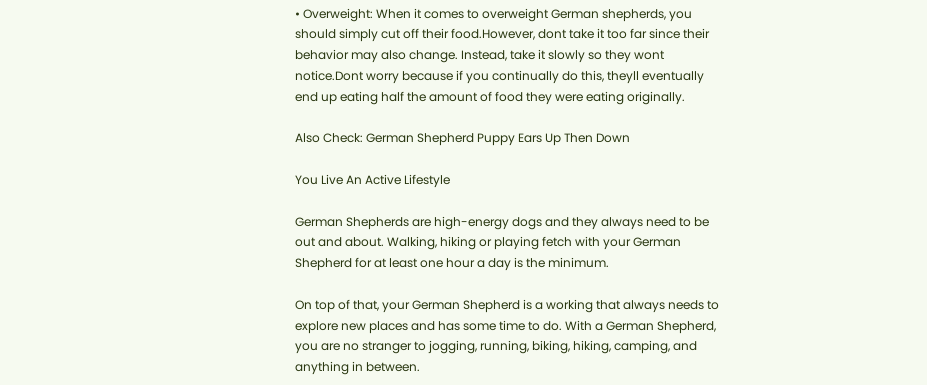• Overweight: When it comes to overweight German shepherds, you should simply cut off their food.However, dont take it too far since their behavior may also change. Instead, take it slowly so they wont notice.Dont worry because if you continually do this, theyll eventually end up eating half the amount of food they were eating originally.

Also Check: German Shepherd Puppy Ears Up Then Down

You Live An Active Lifestyle

German Shepherds are high-energy dogs and they always need to be out and about. Walking, hiking or playing fetch with your German Shepherd for at least one hour a day is the minimum.

On top of that, your German Shepherd is a working that always needs to explore new places and has some time to do. With a German Shepherd, you are no stranger to jogging, running, biking, hiking, camping, and anything in between.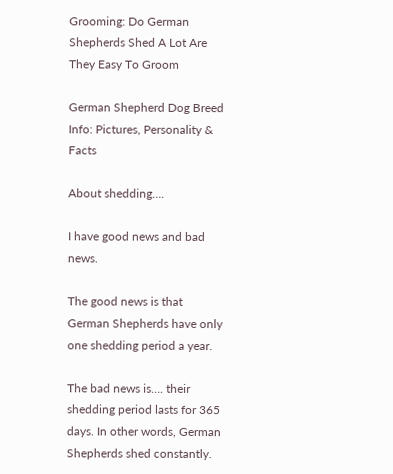Grooming: Do German Shepherds Shed A Lot Are They Easy To Groom

German Shepherd Dog Breed Info: Pictures, Personality &  Facts

About shedding….

I have good news and bad news.

The good news is that German Shepherds have only one shedding period a year.

The bad news is…. their shedding period lasts for 365 days. In other words, German Shepherds shed constantly.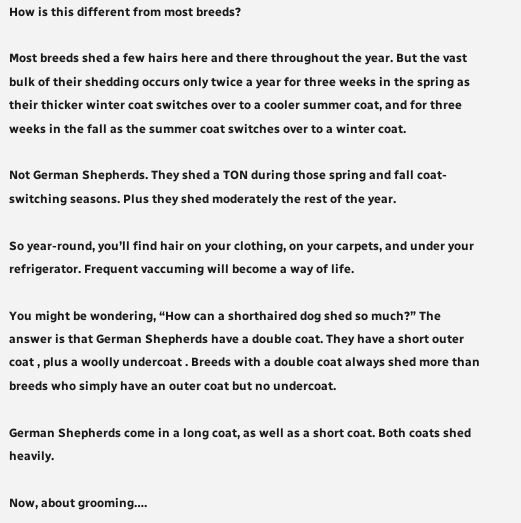How is this different from most breeds?

Most breeds shed a few hairs here and there throughout the year. But the vast bulk of their shedding occurs only twice a year for three weeks in the spring as their thicker winter coat switches over to a cooler summer coat, and for three weeks in the fall as the summer coat switches over to a winter coat.

Not German Shepherds. They shed a TON during those spring and fall coat-switching seasons. Plus they shed moderately the rest of the year.

So year-round, you’ll find hair on your clothing, on your carpets, and under your refrigerator. Frequent vaccuming will become a way of life.

You might be wondering, “How can a shorthaired dog shed so much?” The answer is that German Shepherds have a double coat. They have a short outer coat , plus a woolly undercoat . Breeds with a double coat always shed more than breeds who simply have an outer coat but no undercoat.

German Shepherds come in a long coat, as well as a short coat. Both coats shed heavily.

Now, about grooming….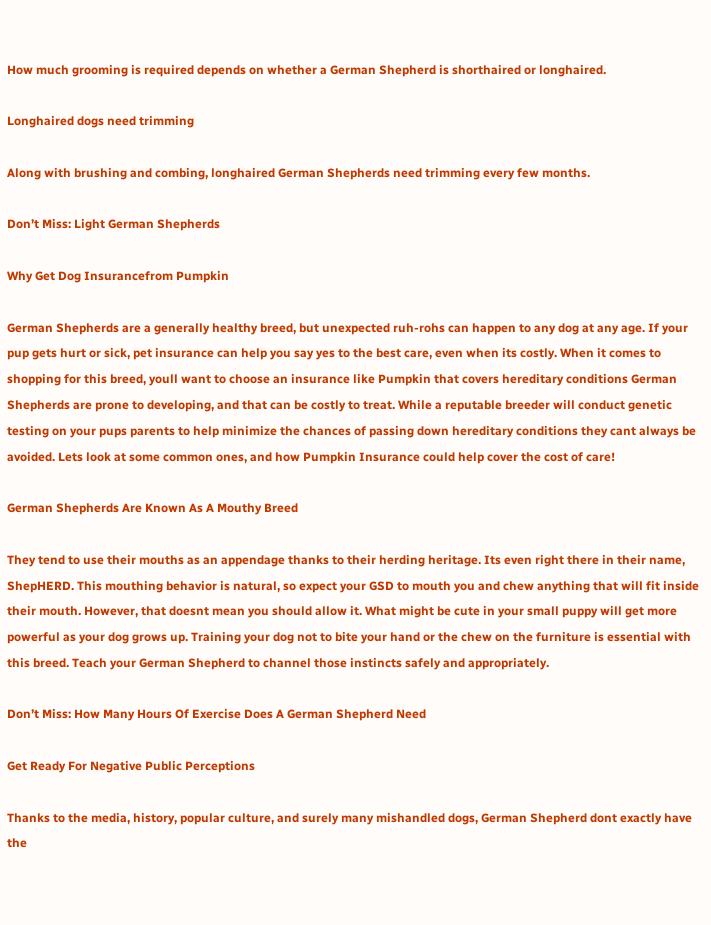How much grooming is required depends on whether a German Shepherd is shorthaired or longhaired.

Longhaired dogs need trimming

Along with brushing and combing, longhaired German Shepherds need trimming every few months.

Don’t Miss: Light German Shepherds

Why Get Dog Insurancefrom Pumpkin

German Shepherds are a generally healthy breed, but unexpected ruh-rohs can happen to any dog at any age. If your pup gets hurt or sick, pet insurance can help you say yes to the best care, even when its costly. When it comes to shopping for this breed, youll want to choose an insurance like Pumpkin that covers hereditary conditions German Shepherds are prone to developing, and that can be costly to treat. While a reputable breeder will conduct genetic testing on your pups parents to help minimize the chances of passing down hereditary conditions they cant always be avoided. Lets look at some common ones, and how Pumpkin Insurance could help cover the cost of care!

German Shepherds Are Known As A Mouthy Breed

They tend to use their mouths as an appendage thanks to their herding heritage. Its even right there in their name, ShepHERD. This mouthing behavior is natural, so expect your GSD to mouth you and chew anything that will fit inside their mouth. However, that doesnt mean you should allow it. What might be cute in your small puppy will get more powerful as your dog grows up. Training your dog not to bite your hand or the chew on the furniture is essential with this breed. Teach your German Shepherd to channel those instincts safely and appropriately.

Don’t Miss: How Many Hours Of Exercise Does A German Shepherd Need

Get Ready For Negative Public Perceptions

Thanks to the media, history, popular culture, and surely many mishandled dogs, German Shepherd dont exactly have the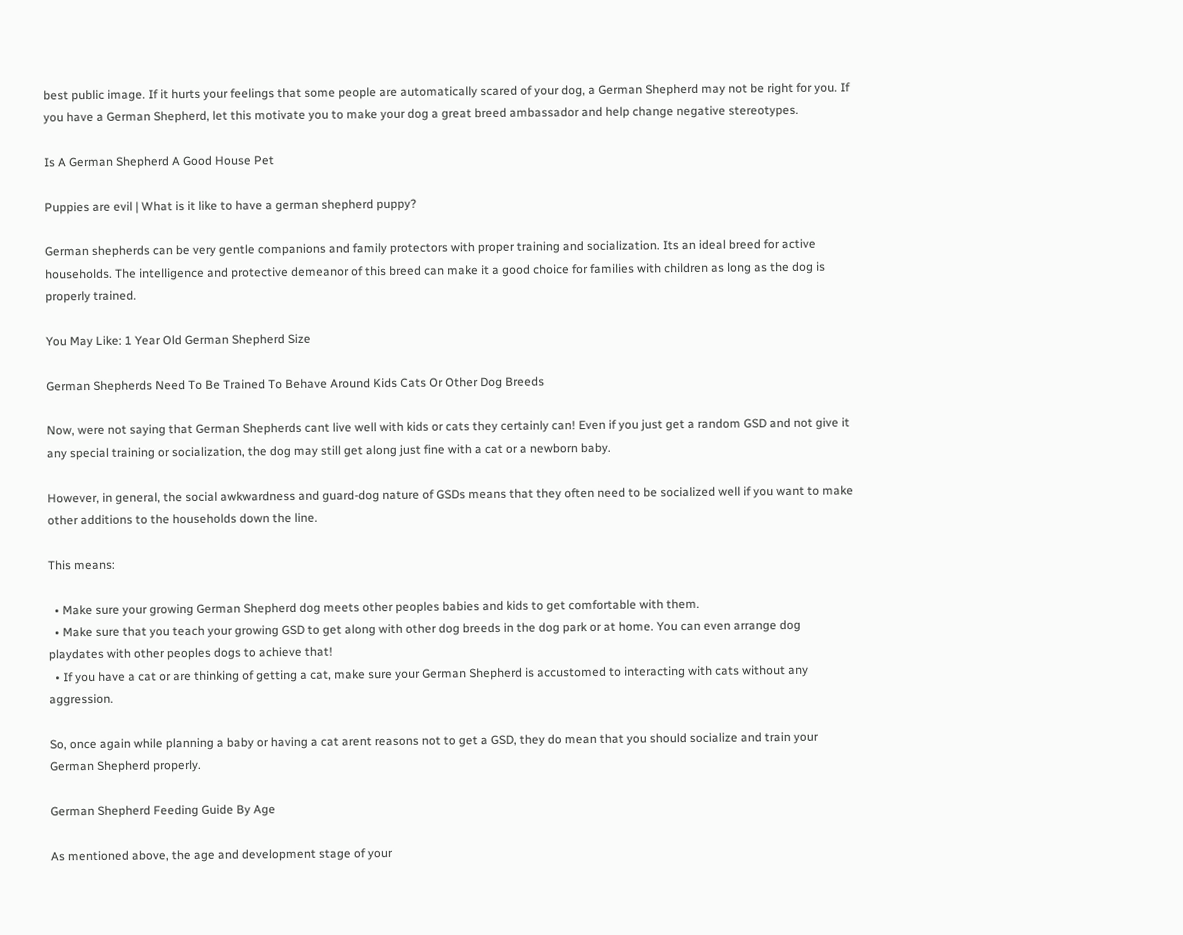best public image. If it hurts your feelings that some people are automatically scared of your dog, a German Shepherd may not be right for you. If you have a German Shepherd, let this motivate you to make your dog a great breed ambassador and help change negative stereotypes.

Is A German Shepherd A Good House Pet

Puppies are evil | What is it like to have a german shepherd puppy?

German shepherds can be very gentle companions and family protectors with proper training and socialization. Its an ideal breed for active households. The intelligence and protective demeanor of this breed can make it a good choice for families with children as long as the dog is properly trained.

You May Like: 1 Year Old German Shepherd Size

German Shepherds Need To Be Trained To Behave Around Kids Cats Or Other Dog Breeds

Now, were not saying that German Shepherds cant live well with kids or cats they certainly can! Even if you just get a random GSD and not give it any special training or socialization, the dog may still get along just fine with a cat or a newborn baby.

However, in general, the social awkwardness and guard-dog nature of GSDs means that they often need to be socialized well if you want to make other additions to the households down the line.

This means:

  • Make sure your growing German Shepherd dog meets other peoples babies and kids to get comfortable with them.
  • Make sure that you teach your growing GSD to get along with other dog breeds in the dog park or at home. You can even arrange dog playdates with other peoples dogs to achieve that!
  • If you have a cat or are thinking of getting a cat, make sure your German Shepherd is accustomed to interacting with cats without any aggression.

So, once again while planning a baby or having a cat arent reasons not to get a GSD, they do mean that you should socialize and train your German Shepherd properly.

German Shepherd Feeding Guide By Age

As mentioned above, the age and development stage of your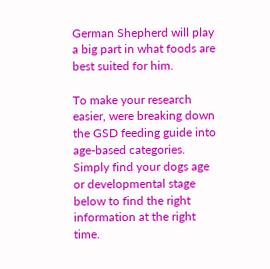German Shepherd will play a big part in what foods are best suited for him.

To make your research easier, were breaking down the GSD feeding guide into age-based categories. Simply find your dogs age or developmental stage below to find the right information at the right time.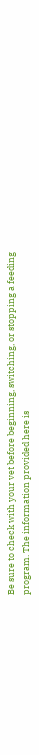Be sure to check with your vet before beginning, switching, or stopping a feeding program. The information provided here is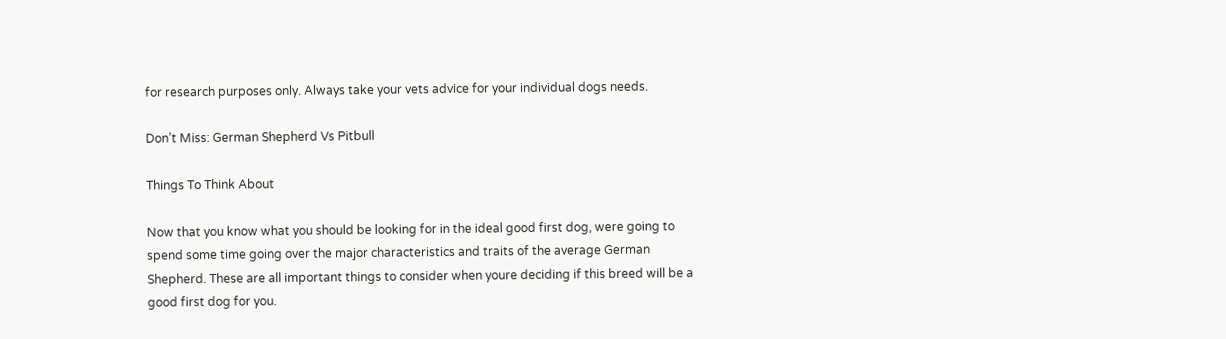for research purposes only. Always take your vets advice for your individual dogs needs.

Don’t Miss: German Shepherd Vs Pitbull

Things To Think About

Now that you know what you should be looking for in the ideal good first dog, were going to spend some time going over the major characteristics and traits of the average German Shepherd. These are all important things to consider when youre deciding if this breed will be a good first dog for you.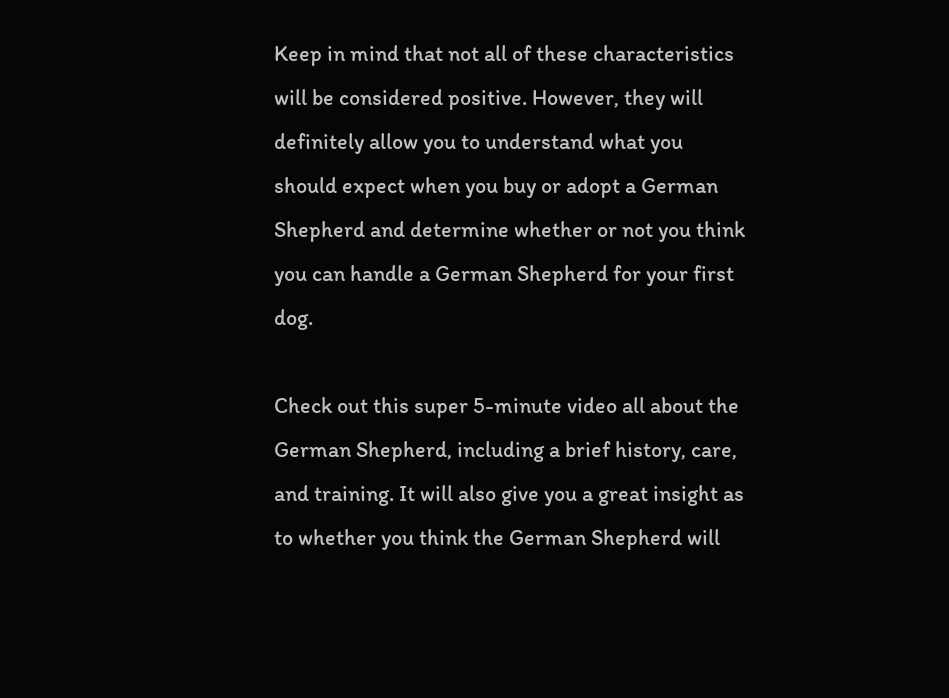Keep in mind that not all of these characteristics will be considered positive. However, they will definitely allow you to understand what you should expect when you buy or adopt a German Shepherd and determine whether or not you think you can handle a German Shepherd for your first dog.

Check out this super 5-minute video all about the German Shepherd, including a brief history, care, and training. It will also give you a great insight as to whether you think the German Shepherd will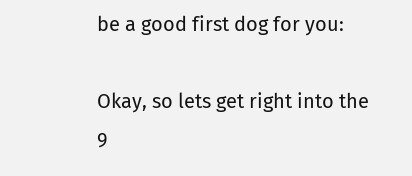be a good first dog for you:

Okay, so lets get right into the 9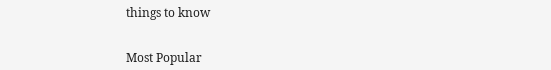things to know


Most Popular